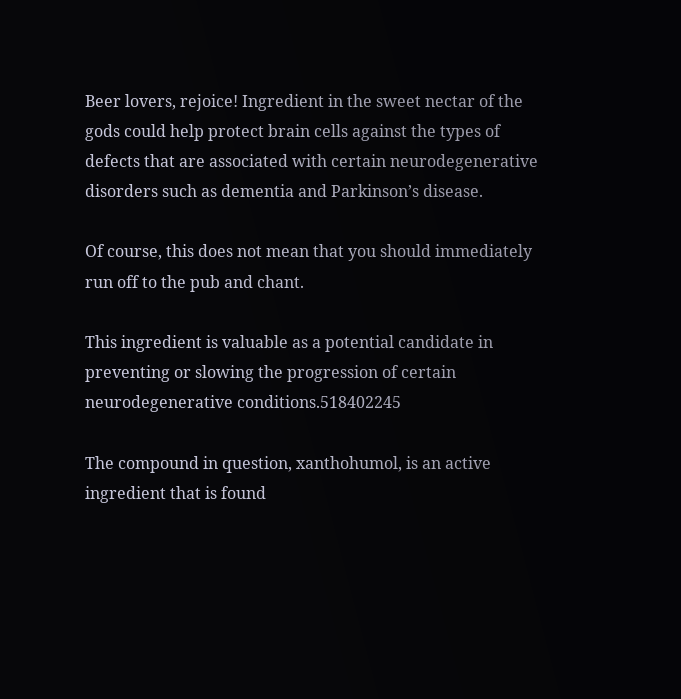Beer lovers, rejoice! Ingredient in the sweet nectar of the gods could help protect brain cells against the types of defects that are associated with certain neurodegenerative disorders such as dementia and Parkinson’s disease.

Of course, this does not mean that you should immediately run off to the pub and chant.

This ingredient is valuable as a potential candidate in preventing or slowing the progression of certain neurodegenerative conditions.518402245

The compound in question, xanthohumol, is an active ingredient that is found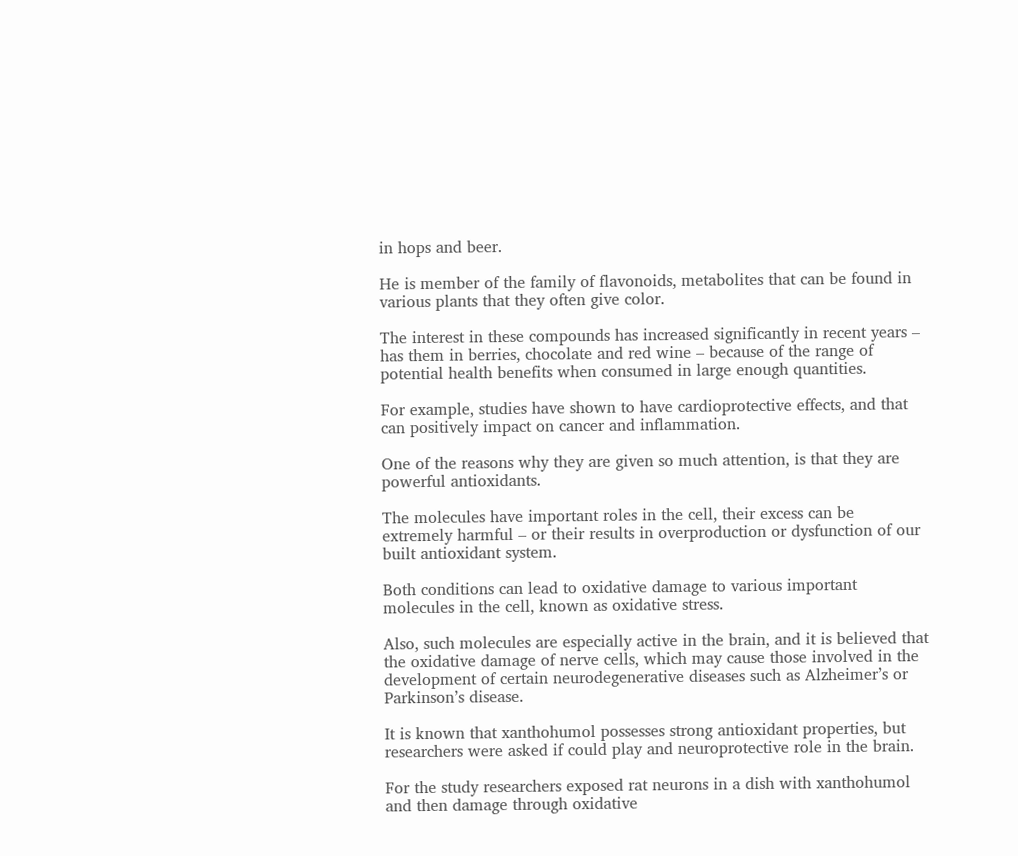in hops and beer.

He is member of the family of flavonoids, metabolites that can be found in various plants that they often give color.

The interest in these compounds has increased significantly in recent years – has them in berries, chocolate and red wine – because of the range of potential health benefits when consumed in large enough quantities.

For example, studies have shown to have cardioprotective effects, and that can positively impact on cancer and inflammation.

One of the reasons why they are given so much attention, is that they are powerful antioxidants.

The molecules have important roles in the cell, their excess can be extremely harmful – or their results in overproduction or dysfunction of our built antioxidant system.

Both conditions can lead to oxidative damage to various important molecules in the cell, known as oxidative stress.

Also, such molecules are especially active in the brain, and it is believed that the oxidative damage of nerve cells, which may cause those involved in the development of certain neurodegenerative diseases such as Alzheimer’s or Parkinson’s disease.

It is known that xanthohumol possesses strong antioxidant properties, but researchers were asked if could play and neuroprotective role in the brain.

For the study researchers exposed rat neurons in a dish with xanthohumol and then damage through oxidative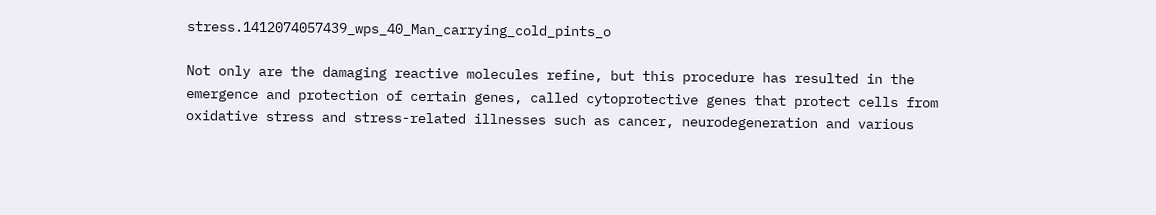stress.1412074057439_wps_40_Man_carrying_cold_pints_o

Not only are the damaging reactive molecules refine, but this procedure has resulted in the emergence and protection of certain genes, called cytoprotective genes that protect cells from oxidative stress and stress-related illnesses such as cancer, neurodegeneration and various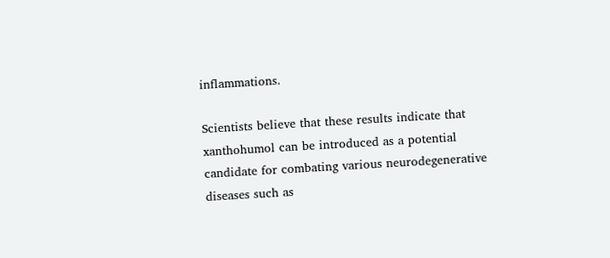inflammations.

Scientists believe that these results indicate that xanthohumol can be introduced as a potential candidate for combating various neurodegenerative diseases such as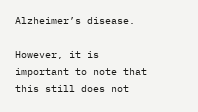Alzheimer’s disease.

However, it is important to note that this still does not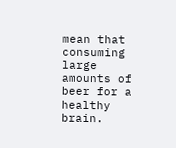mean that consuming large amounts of beer for a healthy brain.